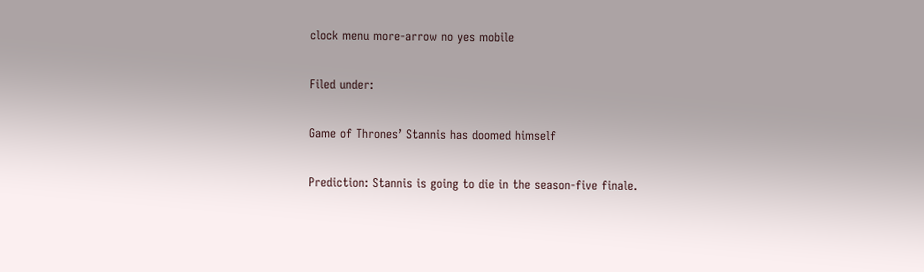clock menu more-arrow no yes mobile

Filed under:

Game of Thrones’ Stannis has doomed himself

Prediction: Stannis is going to die in the season-five finale.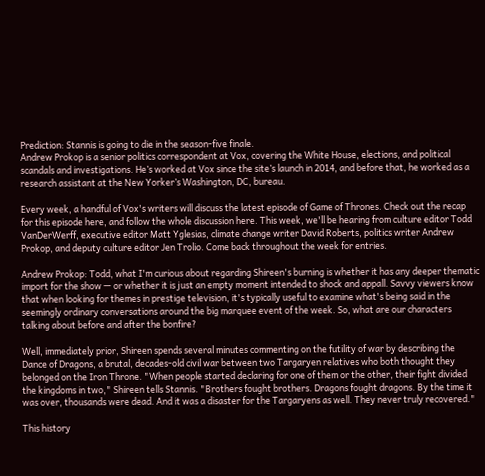Prediction: Stannis is going to die in the season-five finale.
Andrew Prokop is a senior politics correspondent at Vox, covering the White House, elections, and political scandals and investigations. He’s worked at Vox since the site’s launch in 2014, and before that, he worked as a research assistant at the New Yorker’s Washington, DC, bureau.

Every week, a handful of Vox's writers will discuss the latest episode of Game of Thrones. Check out the recap for this episode here, and follow the whole discussion here. This week, we'll be hearing from culture editor Todd VanDerWerff, executive editor Matt Yglesias, climate change writer David Roberts, politics writer Andrew Prokop, and deputy culture editor Jen Trolio. Come back throughout the week for entries.

Andrew Prokop: Todd, what I'm curious about regarding Shireen's burning is whether it has any deeper thematic import for the show — or whether it is just an empty moment intended to shock and appall. Savvy viewers know that when looking for themes in prestige television, it's typically useful to examine what's being said in the seemingly ordinary conversations around the big marquee event of the week. So, what are our characters talking about before and after the bonfire?

Well, immediately prior, Shireen spends several minutes commenting on the futility of war by describing the Dance of Dragons, a brutal, decades-old civil war between two Targaryen relatives who both thought they belonged on the Iron Throne. "When people started declaring for one of them or the other, their fight divided the kingdoms in two," Shireen tells Stannis. "Brothers fought brothers. Dragons fought dragons. By the time it was over, thousands were dead. And it was a disaster for the Targaryens as well. They never truly recovered."

This history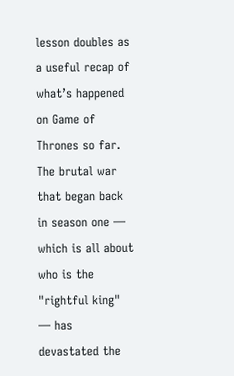lesson doubles as a useful recap of what’s happened on Game of Thrones so far. The brutal war that began back in season one — which is all about who is the "rightful king" — has devastated the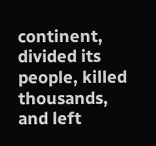continent, divided its people, killed thousands, and left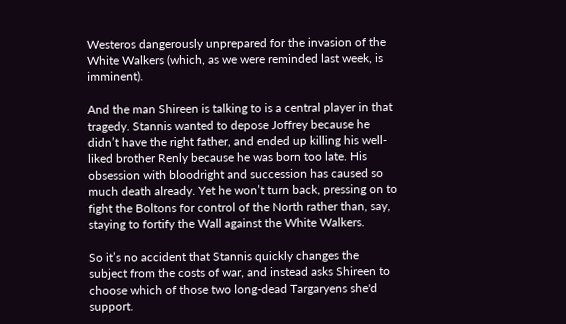Westeros dangerously unprepared for the invasion of the White Walkers (which, as we were reminded last week, is imminent).

And the man Shireen is talking to is a central player in that tragedy. Stannis wanted to depose Joffrey because he didn’t have the right father, and ended up killing his well-liked brother Renly because he was born too late. His obsession with bloodright and succession has caused so much death already. Yet he won’t turn back, pressing on to fight the Boltons for control of the North rather than, say, staying to fortify the Wall against the White Walkers.

So it’s no accident that Stannis quickly changes the subject from the costs of war, and instead asks Shireen to choose which of those two long-dead Targaryens she'd support.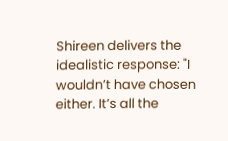Shireen delivers the idealistic response: "I wouldn’t have chosen either. It’s all the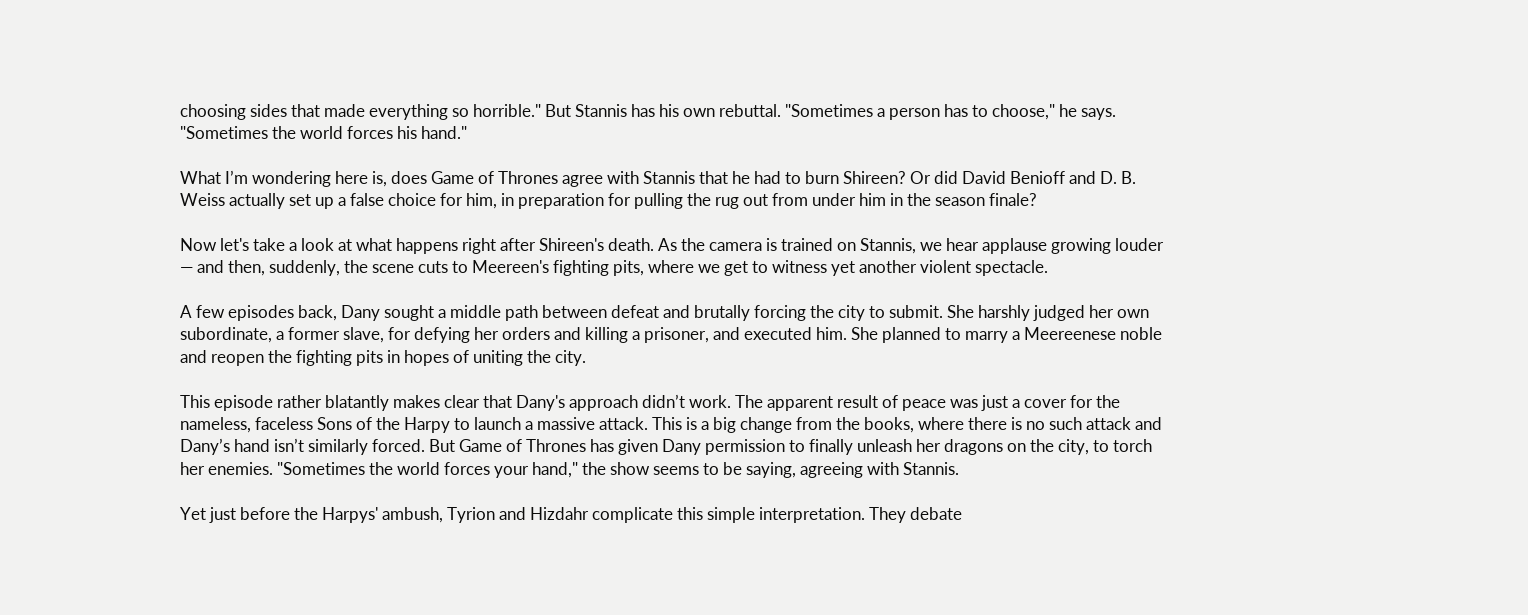choosing sides that made everything so horrible." But Stannis has his own rebuttal. "Sometimes a person has to choose," he says. "Sometimes the world forces his hand."

What I’m wondering here is, does Game of Thrones agree with Stannis that he had to burn Shireen? Or did David Benioff and D. B. Weiss actually set up a false choice for him, in preparation for pulling the rug out from under him in the season finale?

Now let's take a look at what happens right after Shireen's death. As the camera is trained on Stannis, we hear applause growing louder — and then, suddenly, the scene cuts to Meereen's fighting pits, where we get to witness yet another violent spectacle.

A few episodes back, Dany sought a middle path between defeat and brutally forcing the city to submit. She harshly judged her own subordinate, a former slave, for defying her orders and killing a prisoner, and executed him. She planned to marry a Meereenese noble and reopen the fighting pits in hopes of uniting the city.

This episode rather blatantly makes clear that Dany's approach didn’t work. The apparent result of peace was just a cover for the nameless, faceless Sons of the Harpy to launch a massive attack. This is a big change from the books, where there is no such attack and Dany’s hand isn’t similarly forced. But Game of Thrones has given Dany permission to finally unleash her dragons on the city, to torch her enemies. "Sometimes the world forces your hand," the show seems to be saying, agreeing with Stannis.

Yet just before the Harpys' ambush, Tyrion and Hizdahr complicate this simple interpretation. They debate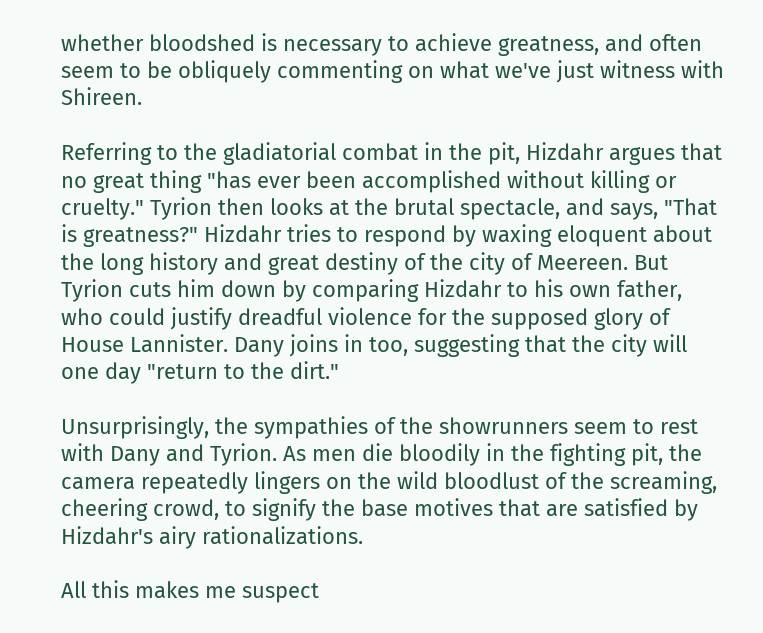whether bloodshed is necessary to achieve greatness, and often seem to be obliquely commenting on what we've just witness with Shireen.

Referring to the gladiatorial combat in the pit, Hizdahr argues that no great thing "has ever been accomplished without killing or cruelty." Tyrion then looks at the brutal spectacle, and says, "That is greatness?" Hizdahr tries to respond by waxing eloquent about the long history and great destiny of the city of Meereen. But Tyrion cuts him down by comparing Hizdahr to his own father, who could justify dreadful violence for the supposed glory of House Lannister. Dany joins in too, suggesting that the city will one day "return to the dirt."

Unsurprisingly, the sympathies of the showrunners seem to rest with Dany and Tyrion. As men die bloodily in the fighting pit, the camera repeatedly lingers on the wild bloodlust of the screaming, cheering crowd, to signify the base motives that are satisfied by Hizdahr's airy rationalizations.

All this makes me suspect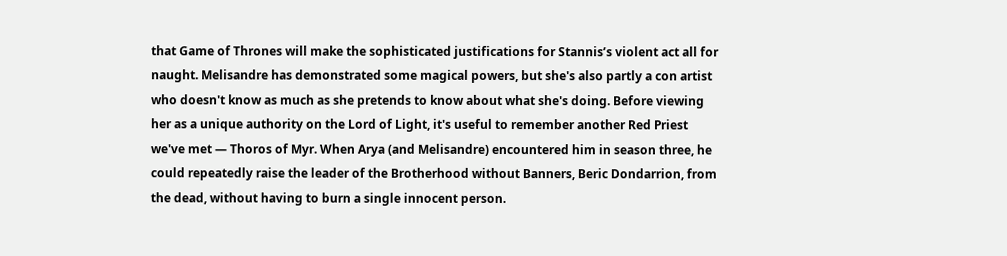that Game of Thrones will make the sophisticated justifications for Stannis’s violent act all for naught. Melisandre has demonstrated some magical powers, but she's also partly a con artist who doesn't know as much as she pretends to know about what she's doing. Before viewing her as a unique authority on the Lord of Light, it's useful to remember another Red Priest we've met — Thoros of Myr. When Arya (and Melisandre) encountered him in season three, he could repeatedly raise the leader of the Brotherhood without Banners, Beric Dondarrion, from the dead, without having to burn a single innocent person.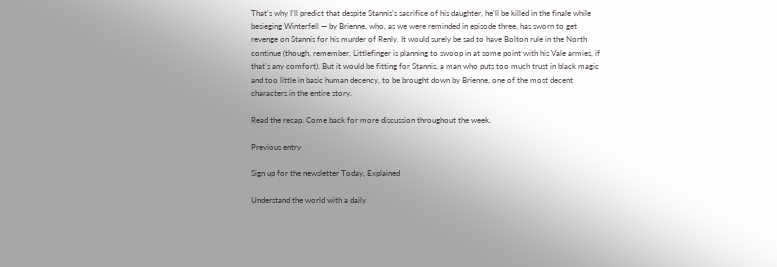That's why I'll predict that despite Stannis's sacrifice of his daughter, he'll be killed in the finale while besieging Winterfell — by Brienne, who, as we were reminded in episode three, has sworn to get revenge on Stannis for his murder of Renly. It would surely be sad to have Bolton rule in the North continue (though, remember, Littlefinger is planning to swoop in at some point with his Vale armies, if that's any comfort). But it would be fitting for Stannis, a man who puts too much trust in black magic and too little in basic human decency, to be brought down by Brienne, one of the most decent characters in the entire story.

Read the recap. Come back for more discussion throughout the week.

Previous entry

Sign up for the newsletter Today, Explained

Understand the world with a daily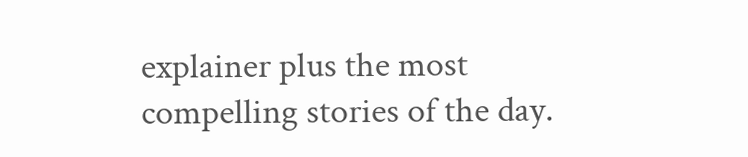explainer plus the most compelling stories of the day.